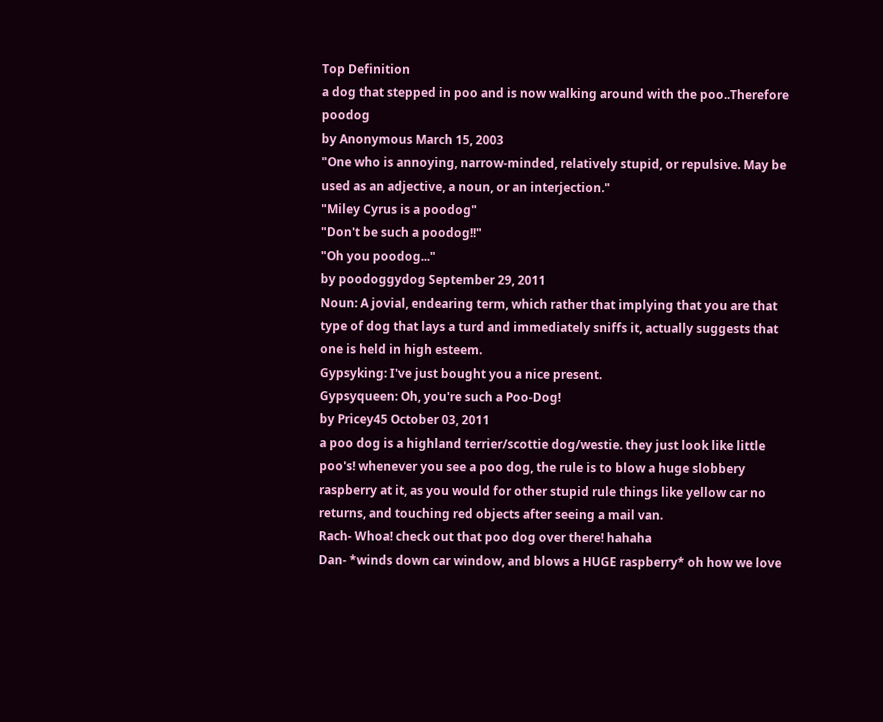Top Definition
a dog that stepped in poo and is now walking around with the poo..Therefore poodog
by Anonymous March 15, 2003
"One who is annoying, narrow-minded, relatively stupid, or repulsive. May be used as an adjective, a noun, or an interjection."
"Miley Cyrus is a poodog"
"Don't be such a poodog!!"
"Oh you poodog..."
by poodoggydog September 29, 2011
Noun: A jovial, endearing term, which rather that implying that you are that type of dog that lays a turd and immediately sniffs it, actually suggests that one is held in high esteem.
Gypsyking: I've just bought you a nice present.
Gypsyqueen: Oh, you're such a Poo-Dog!
by Pricey45 October 03, 2011
a poo dog is a highland terrier/scottie dog/westie. they just look like little poo's! whenever you see a poo dog, the rule is to blow a huge slobbery raspberry at it, as you would for other stupid rule things like yellow car no returns, and touching red objects after seeing a mail van.
Rach- Whoa! check out that poo dog over there! hahaha
Dan- *winds down car window, and blows a HUGE raspberry* oh how we love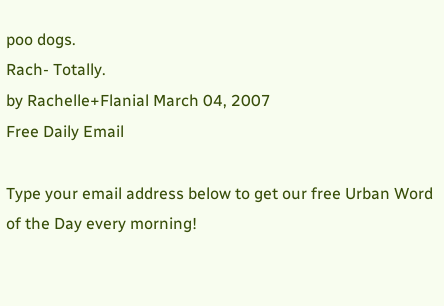poo dogs.
Rach- Totally.
by Rachelle+Flanial March 04, 2007
Free Daily Email

Type your email address below to get our free Urban Word of the Day every morning!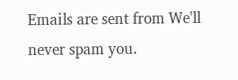Emails are sent from We'll never spam you.